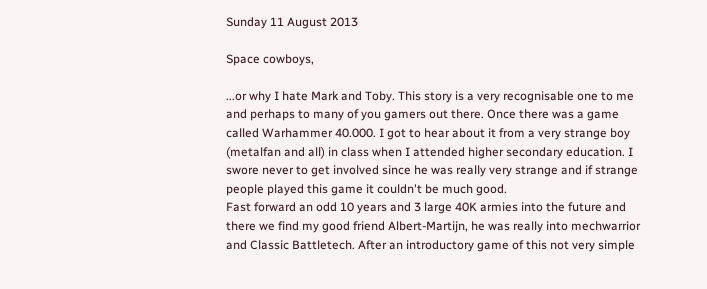Sunday 11 August 2013

Space cowboys,

...or why I hate Mark and Toby. This story is a very recognisable one to me and perhaps to many of you gamers out there. Once there was a game called Warhammer 40.000. I got to hear about it from a very strange boy (metalfan and all) in class when I attended higher secondary education. I swore never to get involved since he was really very strange and if strange people played this game it couldn't be much good.
Fast forward an odd 10 years and 3 large 40K armies into the future and there we find my good friend Albert-Martijn, he was really into mechwarrior and Classic Battletech. After an introductory game of this not very simple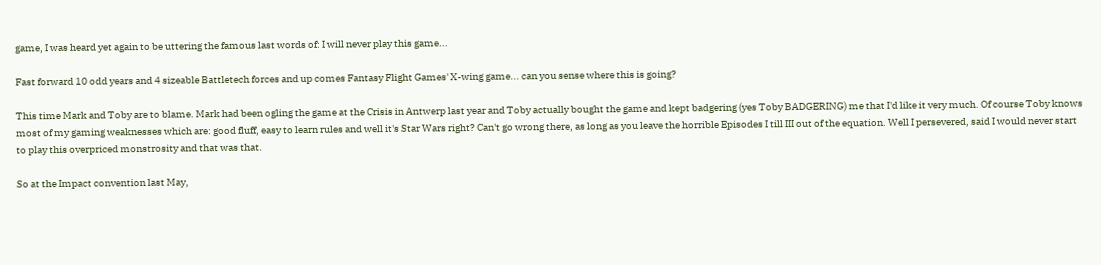game, I was heard yet again to be uttering the famous last words of: I will never play this game...

Fast forward 10 odd years and 4 sizeable Battletech forces and up comes Fantasy Flight Games' X-wing game... can you sense where this is going?

This time Mark and Toby are to blame. Mark had been ogling the game at the Crisis in Antwerp last year and Toby actually bought the game and kept badgering (yes Toby BADGERING) me that I'd like it very much. Of course Toby knows most of my gaming weaknesses which are: good fluff, easy to learn rules and well it's Star Wars right? Can't go wrong there, as long as you leave the horrible Episodes I till III out of the equation. Well I persevered, said I would never start to play this overpriced monstrosity and that was that.

So at the Impact convention last May,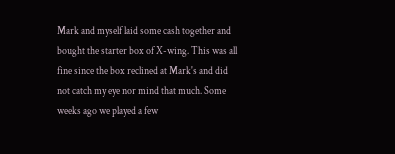Mark and myself laid some cash together and bought the starter box of X-wing. This was all fine since the box reclined at Mark's and did not catch my eye nor mind that much. Some weeks ago we played a few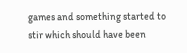games and something started to stir which should have been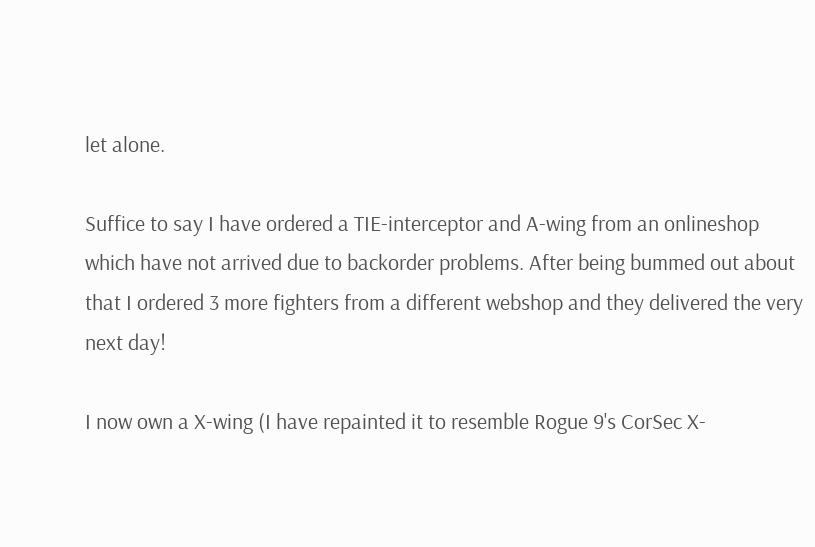let alone.

Suffice to say I have ordered a TIE-interceptor and A-wing from an onlineshop which have not arrived due to backorder problems. After being bummed out about that I ordered 3 more fighters from a different webshop and they delivered the very next day!

I now own a X-wing (I have repainted it to resemble Rogue 9's CorSec X-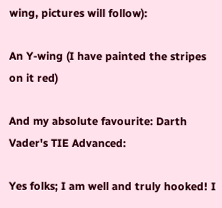wing, pictures will follow):

An Y-wing (I have painted the stripes on it red)

And my absolute favourite: Darth Vader's TIE Advanced:

Yes folks; I am well and truly hooked! I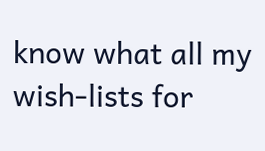know what all my wish-lists for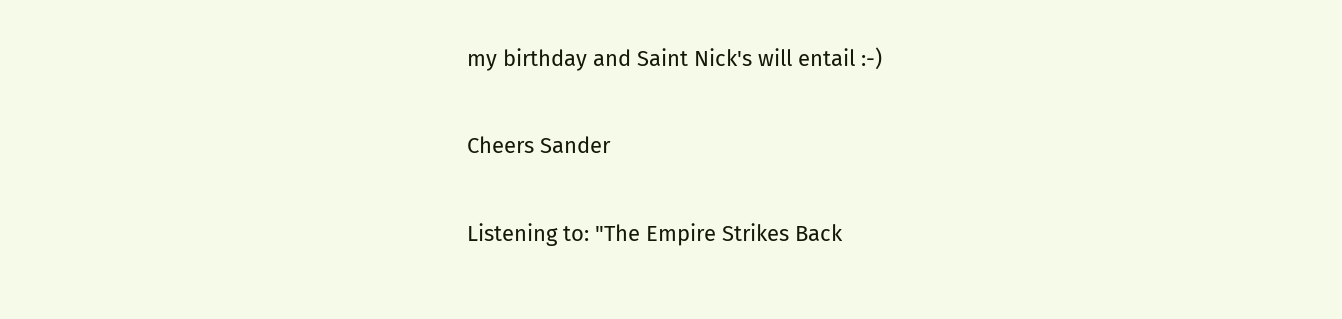my birthday and Saint Nick's will entail :-)

Cheers Sander

Listening to: "The Empire Strikes Back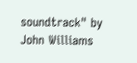soundtrack" by John Williams